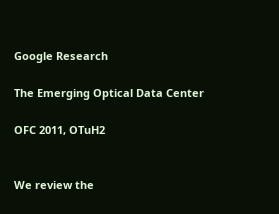Google Research

The Emerging Optical Data Center

OFC 2011, OTuH2


We review the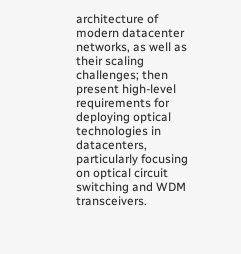architecture of modern datacenter networks, as well as their scaling challenges; then present high-level requirements for deploying optical technologies in datacenters, particularly focusing on optical circuit switching and WDM transceivers.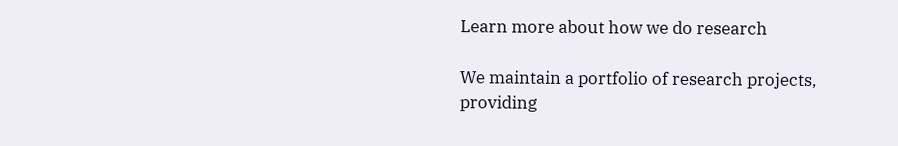Learn more about how we do research

We maintain a portfolio of research projects, providing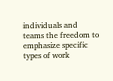individuals and teams the freedom to emphasize specific types of work